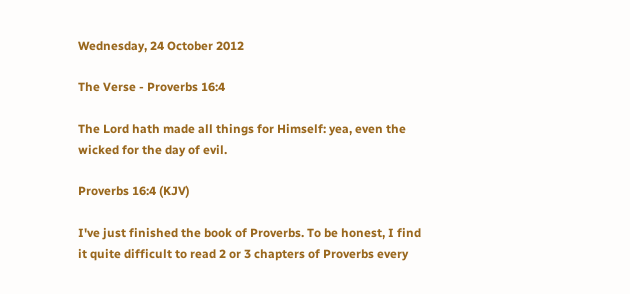Wednesday, 24 October 2012

The Verse - Proverbs 16:4

The Lord hath made all things for Himself: yea, even the wicked for the day of evil.

Proverbs 16:4 (KJV)

I've just finished the book of Proverbs. To be honest, I find it quite difficult to read 2 or 3 chapters of Proverbs every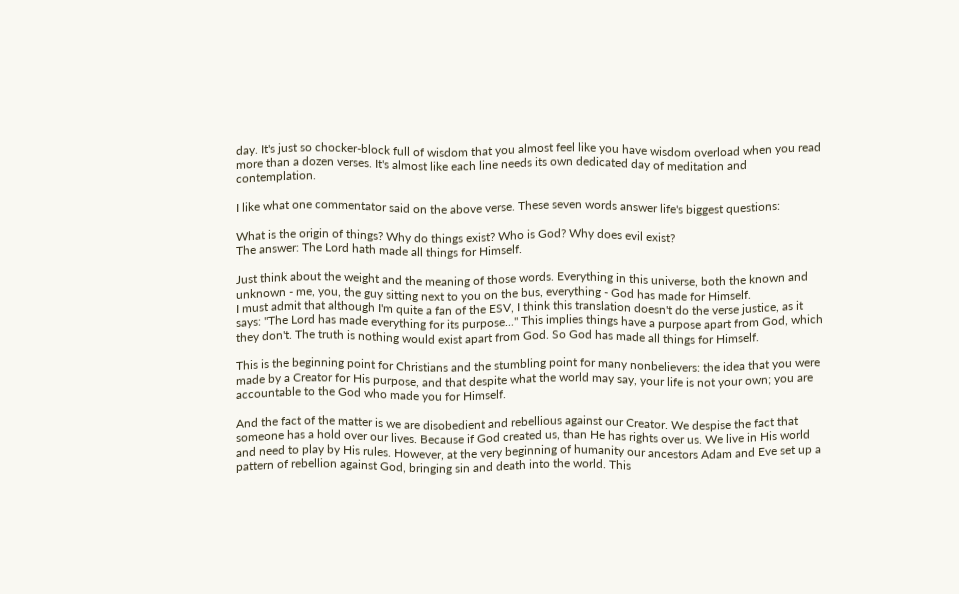day. It's just so chocker-block full of wisdom that you almost feel like you have wisdom overload when you read more than a dozen verses. It's almost like each line needs its own dedicated day of meditation and contemplation.

I like what one commentator said on the above verse. These seven words answer life's biggest questions:

What is the origin of things? Why do things exist? Who is God? Why does evil exist?
The answer: The Lord hath made all things for Himself.

Just think about the weight and the meaning of those words. Everything in this universe, both the known and unknown - me, you, the guy sitting next to you on the bus, everything - God has made for Himself.
I must admit that although I'm quite a fan of the ESV, I think this translation doesn't do the verse justice, as it says: "The Lord has made everything for its purpose..." This implies things have a purpose apart from God, which they don't. The truth is nothing would exist apart from God. So God has made all things for Himself.

This is the beginning point for Christians and the stumbling point for many nonbelievers: the idea that you were made by a Creator for His purpose, and that despite what the world may say, your life is not your own; you are accountable to the God who made you for Himself.

And the fact of the matter is we are disobedient and rebellious against our Creator. We despise the fact that someone has a hold over our lives. Because if God created us, than He has rights over us. We live in His world and need to play by His rules. However, at the very beginning of humanity our ancestors Adam and Eve set up a pattern of rebellion against God, bringing sin and death into the world. This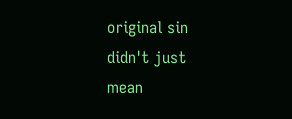original sin didn't just mean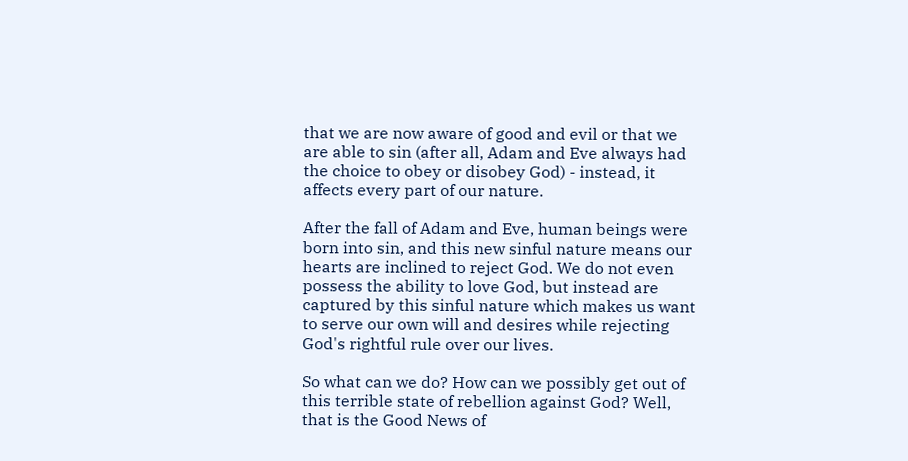that we are now aware of good and evil or that we are able to sin (after all, Adam and Eve always had the choice to obey or disobey God) - instead, it affects every part of our nature.

After the fall of Adam and Eve, human beings were born into sin, and this new sinful nature means our hearts are inclined to reject God. We do not even possess the ability to love God, but instead are captured by this sinful nature which makes us want to serve our own will and desires while rejecting God's rightful rule over our lives.

So what can we do? How can we possibly get out of this terrible state of rebellion against God? Well, that is the Good News of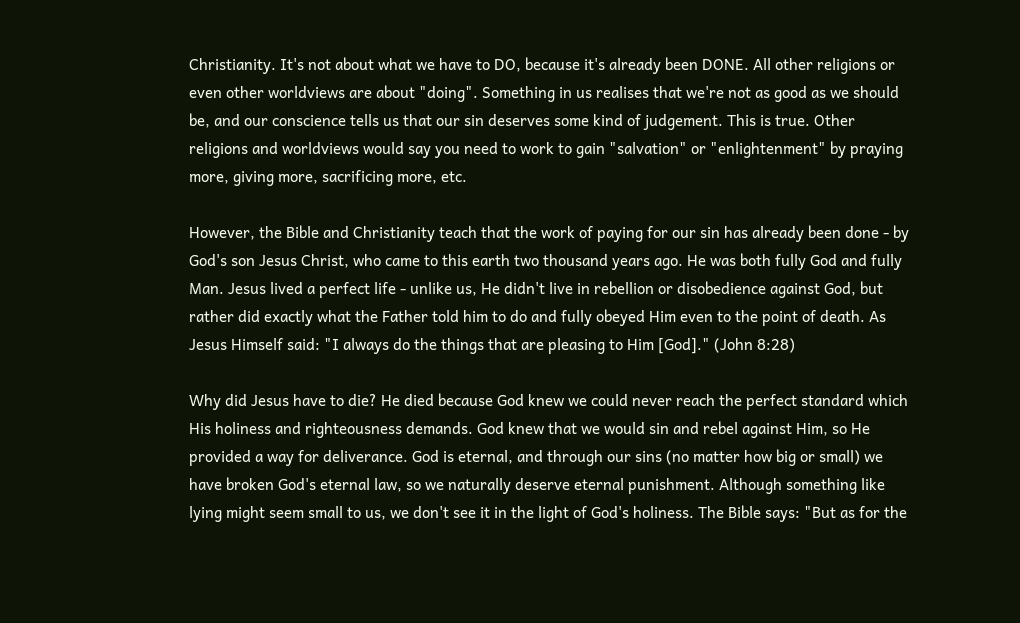Christianity. It's not about what we have to DO, because it's already been DONE. All other religions or even other worldviews are about "doing". Something in us realises that we're not as good as we should be, and our conscience tells us that our sin deserves some kind of judgement. This is true. Other religions and worldviews would say you need to work to gain "salvation" or "enlightenment" by praying more, giving more, sacrificing more, etc.

However, the Bible and Christianity teach that the work of paying for our sin has already been done - by God's son Jesus Christ, who came to this earth two thousand years ago. He was both fully God and fully Man. Jesus lived a perfect life - unlike us, He didn't live in rebellion or disobedience against God, but rather did exactly what the Father told him to do and fully obeyed Him even to the point of death. As Jesus Himself said: "I always do the things that are pleasing to Him [God]." (John 8:28)

Why did Jesus have to die? He died because God knew we could never reach the perfect standard which His holiness and righteousness demands. God knew that we would sin and rebel against Him, so He provided a way for deliverance. God is eternal, and through our sins (no matter how big or small) we have broken God's eternal law, so we naturally deserve eternal punishment. Although something like lying might seem small to us, we don't see it in the light of God's holiness. The Bible says: "But as for the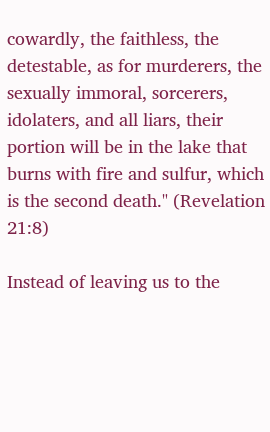cowardly, the faithless, the detestable, as for murderers, the sexually immoral, sorcerers, idolaters, and all liars, their portion will be in the lake that burns with fire and sulfur, which is the second death." (Revelation 21:8)

Instead of leaving us to the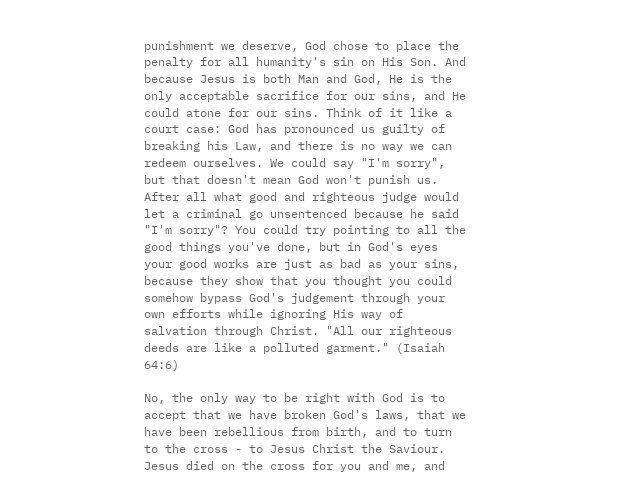punishment we deserve, God chose to place the penalty for all humanity's sin on His Son. And because Jesus is both Man and God, He is the only acceptable sacrifice for our sins, and He could atone for our sins. Think of it like a court case: God has pronounced us guilty of breaking his Law, and there is no way we can redeem ourselves. We could say "I'm sorry", but that doesn't mean God won't punish us. After all what good and righteous judge would let a criminal go unsentenced because he said "I'm sorry"? You could try pointing to all the good things you've done, but in God's eyes your good works are just as bad as your sins, because they show that you thought you could somehow bypass God's judgement through your own efforts while ignoring His way of salvation through Christ. "All our righteous deeds are like a polluted garment." (Isaiah 64:6)

No, the only way to be right with God is to accept that we have broken God's laws, that we have been rebellious from birth, and to turn to the cross - to Jesus Christ the Saviour. Jesus died on the cross for you and me, and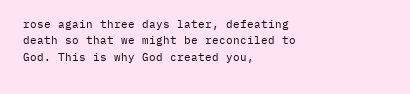rose again three days later, defeating death so that we might be reconciled to God. This is why God created you,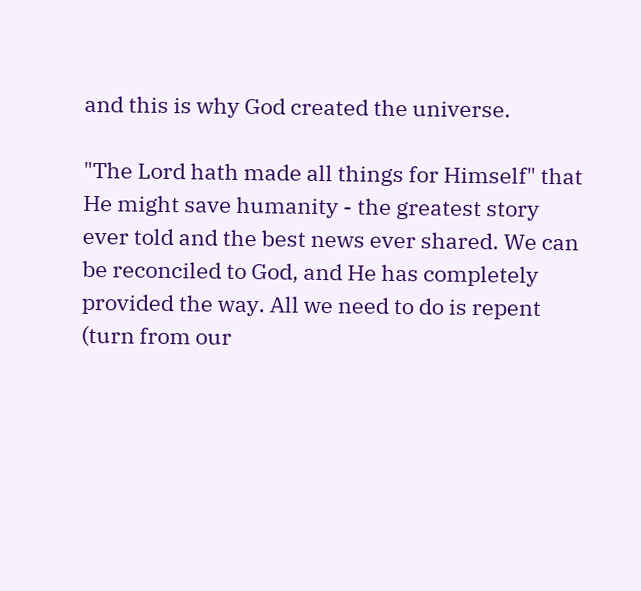and this is why God created the universe.

"The Lord hath made all things for Himself" that He might save humanity - the greatest story ever told and the best news ever shared. We can be reconciled to God, and He has completely provided the way. All we need to do is repent (turn from our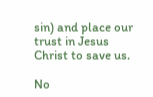sin) and place our trust in Jesus Christ to save us.

No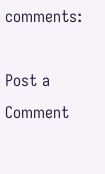comments:

Post a Comment